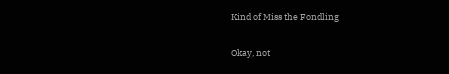Kind of Miss the Fondling

Okay, not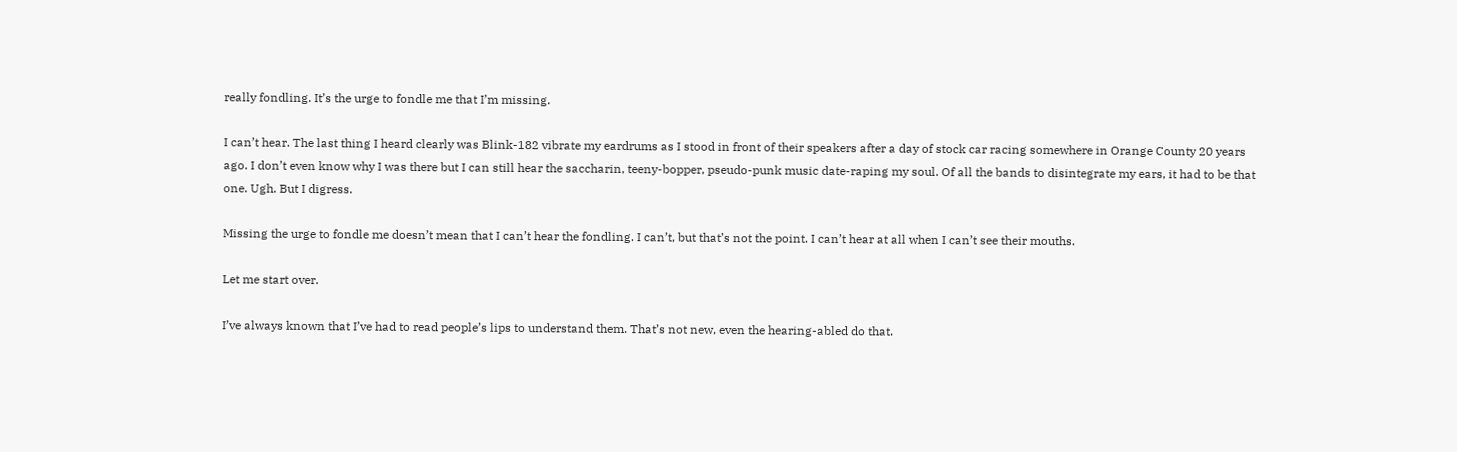really fondling. It’s the urge to fondle me that I’m missing.

I can’t hear. The last thing I heard clearly was Blink-182 vibrate my eardrums as I stood in front of their speakers after a day of stock car racing somewhere in Orange County 20 years ago. I don’t even know why I was there but I can still hear the saccharin, teeny-bopper, pseudo-punk music date-raping my soul. Of all the bands to disintegrate my ears, it had to be that one. Ugh. But I digress.

Missing the urge to fondle me doesn’t mean that I can’t hear the fondling. I can’t, but that’s not the point. I can’t hear at all when I can’t see their mouths.

Let me start over.

I’ve always known that I’ve had to read people’s lips to understand them. That’s not new, even the hearing-abled do that.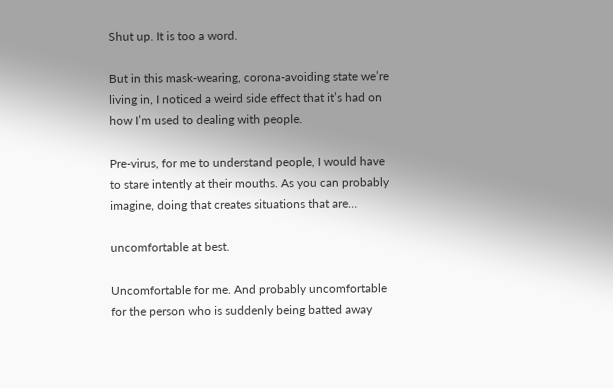Shut up. It is too a word.

But in this mask-wearing, corona-avoiding state we’re living in, I noticed a weird side effect that it’s had on how I’m used to dealing with people.

Pre-virus, for me to understand people, I would have to stare intently at their mouths. As you can probably imagine, doing that creates situations that are…

uncomfortable at best.

Uncomfortable for me. And probably uncomfortable for the person who is suddenly being batted away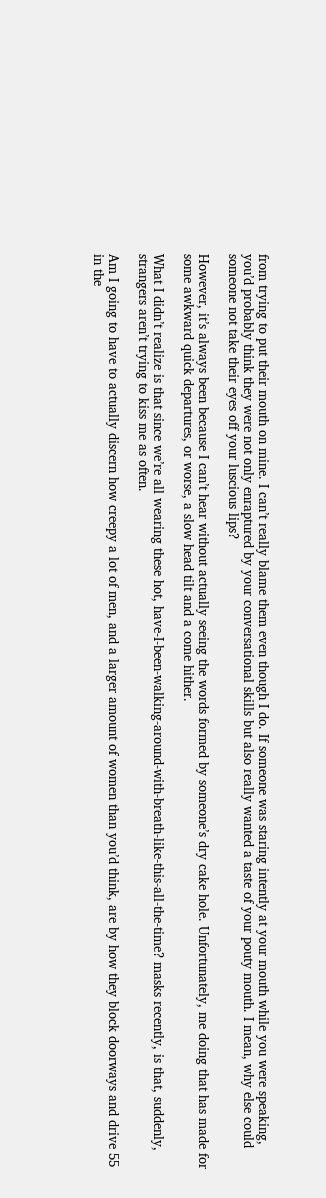from trying to put their mouth on mine. I can’t really blame them even though I do. If someone was staring intently at your mouth while you were speaking, you’d probably think they were not only enraptured by your conversational skills but also really wanted a taste of your pouty mouth. I mean, why else could someone not take their eyes off your luscious lips?

However, it’s always been because I can’t hear without actually seeing the words formed by someone’s dry cake hole. Unfortunately, me doing that has made for some awkward quick departures, or worse, a slow head tilt and a come hither.

What I didn’t realize is that since we’re all wearing these hot, have-I-been-walking-around-with-breath-like-this-all-the-time? masks recently, is that, suddenly, strangers aren’t trying to kiss me as often.

Am I going to have to actually discern how creepy a lot of men, and a larger amount of women than you’d think, are by how they block doorways and drive 55 in the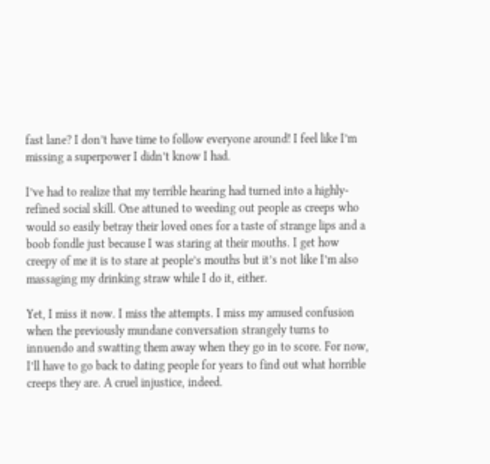fast lane? I don’t have time to follow everyone around! I feel like I’m missing a superpower I didn’t know I had.

I’ve had to realize that my terrible hearing had turned into a highly-refined social skill. One attuned to weeding out people as creeps who would so easily betray their loved ones for a taste of strange lips and a boob fondle just because I was staring at their mouths. I get how creepy of me it is to stare at people’s mouths but it’s not like I’m also massaging my drinking straw while I do it, either.

Yet, I miss it now. I miss the attempts. I miss my amused confusion when the previously mundane conversation strangely turns to innuendo and swatting them away when they go in to score. For now, I’ll have to go back to dating people for years to find out what horrible creeps they are. A cruel injustice, indeed.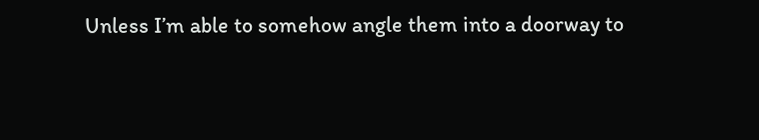Unless I’m able to somehow angle them into a doorway to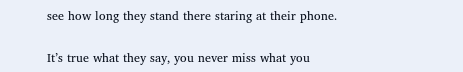see how long they stand there staring at their phone.

It’s true what they say, you never miss what you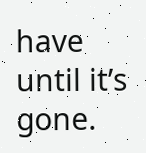have until it’s gone.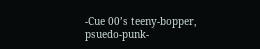-Cue 00’s teeny-bopper, psuedo-punk-